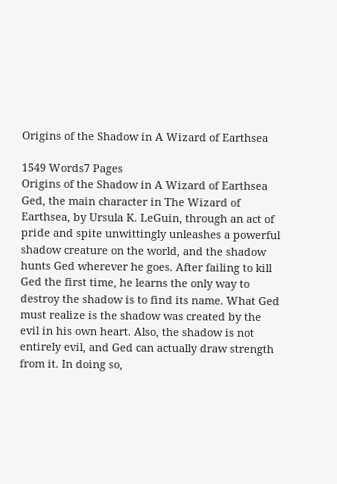Origins of the Shadow in A Wizard of Earthsea

1549 Words7 Pages
Origins of the Shadow in A Wizard of Earthsea Ged, the main character in The Wizard of Earthsea, by Ursula K. LeGuin, through an act of pride and spite unwittingly unleashes a powerful shadow creature on the world, and the shadow hunts Ged wherever he goes. After failing to kill Ged the first time, he learns the only way to destroy the shadow is to find its name. What Ged must realize is the shadow was created by the evil in his own heart. Also, the shadow is not entirely evil, and Ged can actually draw strength from it. In doing so,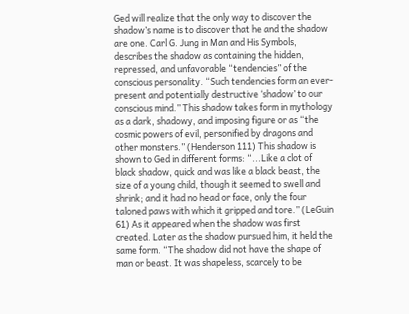Ged will realize that the only way to discover the shadow’s name is to discover that he and the shadow are one. Carl G. Jung in Man and His Symbols, describes the shadow as containing the hidden, repressed, and unfavorable “tendencies” of the conscious personality. “Such tendencies form an ever-present and potentially destructive ‘shadow’ to our conscious mind.” This shadow takes form in mythology as a dark, shadowy, and imposing figure or as “the cosmic powers of evil, personified by dragons and other monsters.” (Henderson 111) This shadow is shown to Ged in different forms: “...Like a clot of black shadow, quick and was like a black beast, the size of a young child, though it seemed to swell and shrink; and it had no head or face, only the four taloned paws with which it gripped and tore.” (LeGuin 61) As it appeared when the shadow was first created. Later as the shadow pursued him, it held the same form. “The shadow did not have the shape of man or beast. It was shapeless, scarcely to be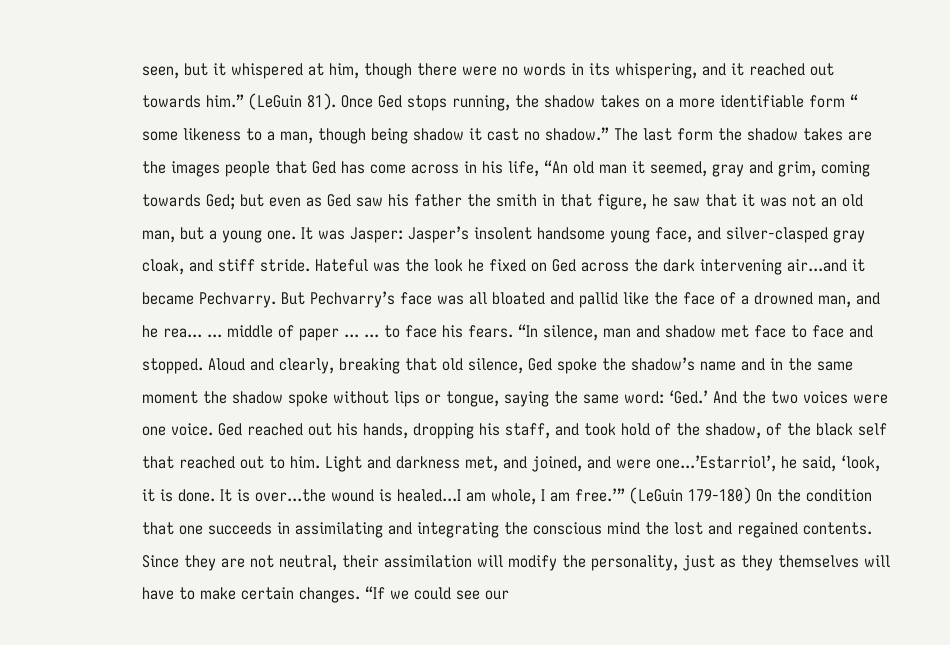seen, but it whispered at him, though there were no words in its whispering, and it reached out towards him.” (LeGuin 81). Once Ged stops running, the shadow takes on a more identifiable form “ some likeness to a man, though being shadow it cast no shadow.” The last form the shadow takes are the images people that Ged has come across in his life, “An old man it seemed, gray and grim, coming towards Ged; but even as Ged saw his father the smith in that figure, he saw that it was not an old man, but a young one. It was Jasper: Jasper’s insolent handsome young face, and silver-clasped gray cloak, and stiff stride. Hateful was the look he fixed on Ged across the dark intervening air...and it became Pechvarry. But Pechvarry’s face was all bloated and pallid like the face of a drowned man, and he rea... ... middle of paper ... ... to face his fears. “In silence, man and shadow met face to face and stopped. Aloud and clearly, breaking that old silence, Ged spoke the shadow’s name and in the same moment the shadow spoke without lips or tongue, saying the same word: ‘Ged.’ And the two voices were one voice. Ged reached out his hands, dropping his staff, and took hold of the shadow, of the black self that reached out to him. Light and darkness met, and joined, and were one...’Estarriol’, he said, ‘look, it is done. It is over...the wound is healed...I am whole, I am free.’” (LeGuin 179-180) On the condition that one succeeds in assimilating and integrating the conscious mind the lost and regained contents. Since they are not neutral, their assimilation will modify the personality, just as they themselves will have to make certain changes. “If we could see our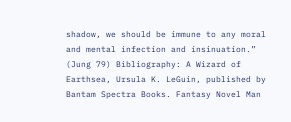shadow, we should be immune to any moral and mental infection and insinuation.” (Jung 79) Bibliography: A Wizard of Earthsea, Ursula K. LeGuin, published by Bantam Spectra Books. Fantasy Novel Man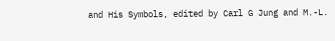and His Symbols, edited by Carl G Jung and M.-L.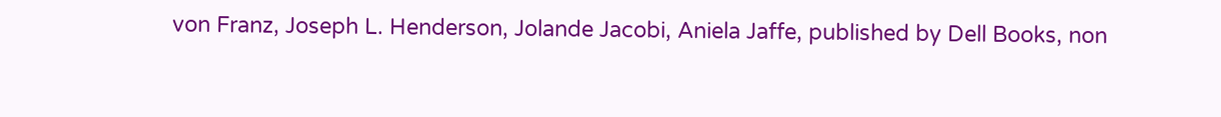von Franz, Joseph L. Henderson, Jolande Jacobi, Aniela Jaffe, published by Dell Books, non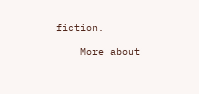fiction.

    More about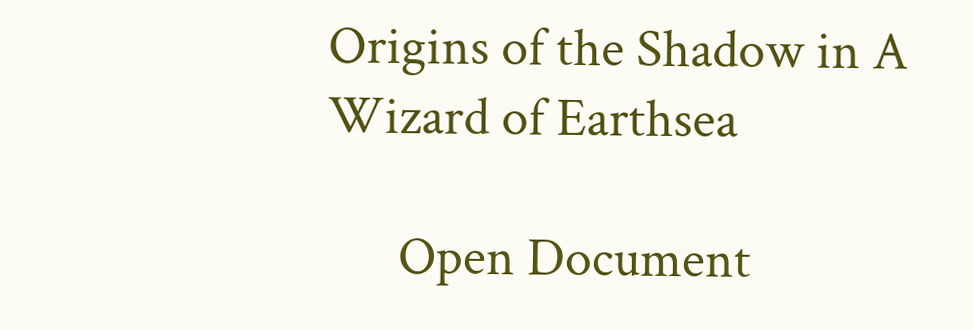Origins of the Shadow in A Wizard of Earthsea

      Open Document